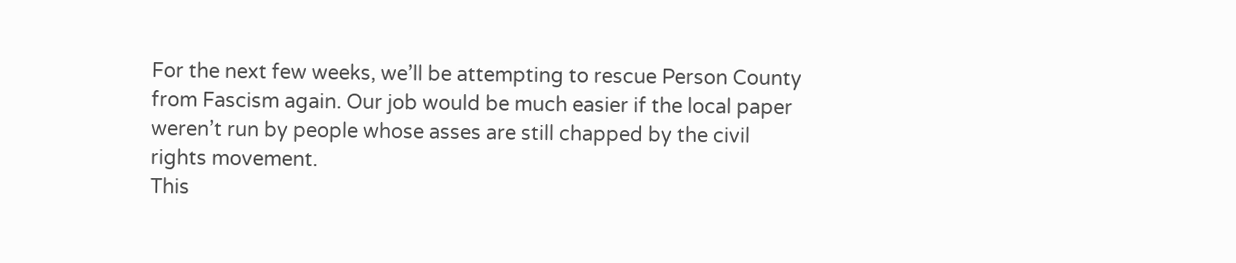For the next few weeks, we’ll be attempting to rescue Person County from Fascism again. Our job would be much easier if the local paper weren’t run by people whose asses are still chapped by the civil rights movement.
This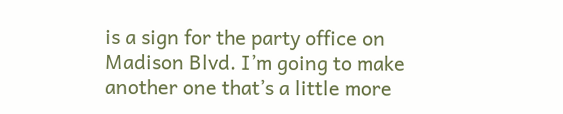is a sign for the party office on Madison Blvd. I’m going to make another one that’s a little more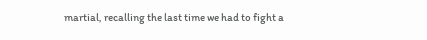martial, recalling the last time we had to fight a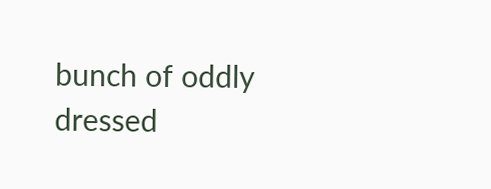bunch of oddly dressed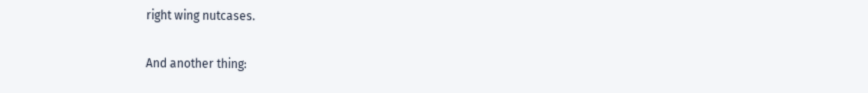right wing nutcases.

And another thing: